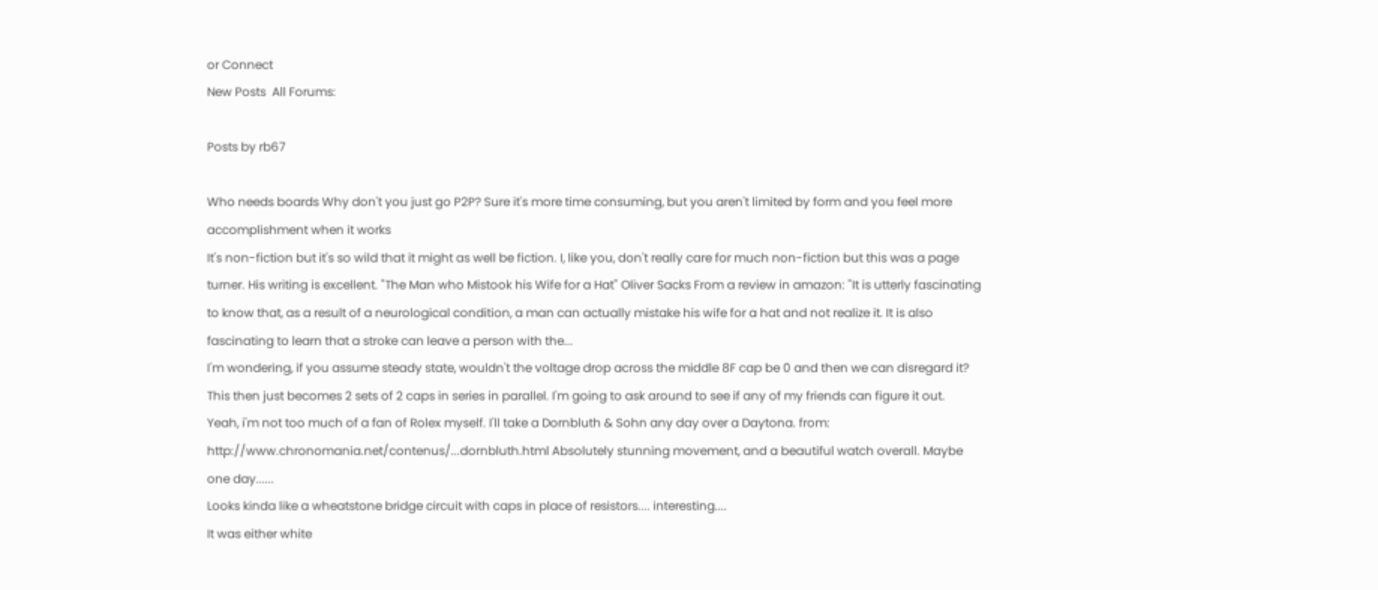or Connect
New Posts  All Forums:

Posts by rb67

Who needs boards Why don't you just go P2P? Sure it's more time consuming, but you aren't limited by form and you feel more accomplishment when it works
It's non-fiction but it's so wild that it might as well be fiction. I, like you, don't really care for much non-fiction but this was a page turner. His writing is excellent. "The Man who Mistook his Wife for a Hat" Oliver Sacks From a review in amazon: "It is utterly fascinating to know that, as a result of a neurological condition, a man can actually mistake his wife for a hat and not realize it. It is also fascinating to learn that a stroke can leave a person with the...
I'm wondering, if you assume steady state, wouldn't the voltage drop across the middle 8F cap be 0 and then we can disregard it? This then just becomes 2 sets of 2 caps in series in parallel. I'm going to ask around to see if any of my friends can figure it out.
Yeah, i'm not too much of a fan of Rolex myself. I'll take a Dornbluth & Sohn any day over a Daytona. from: http://www.chronomania.net/contenus/...dornbluth.html Absolutely stunning movement, and a beautiful watch overall. Maybe one day......
Looks kinda like a wheatstone bridge circuit with caps in place of resistors.... interesting....
It was either white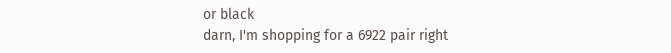or black
darn, I'm shopping for a 6922 pair right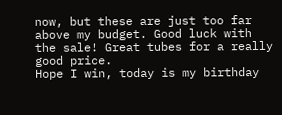now, but these are just too far above my budget. Good luck with the sale! Great tubes for a really good price.
Hope I win, today is my birthday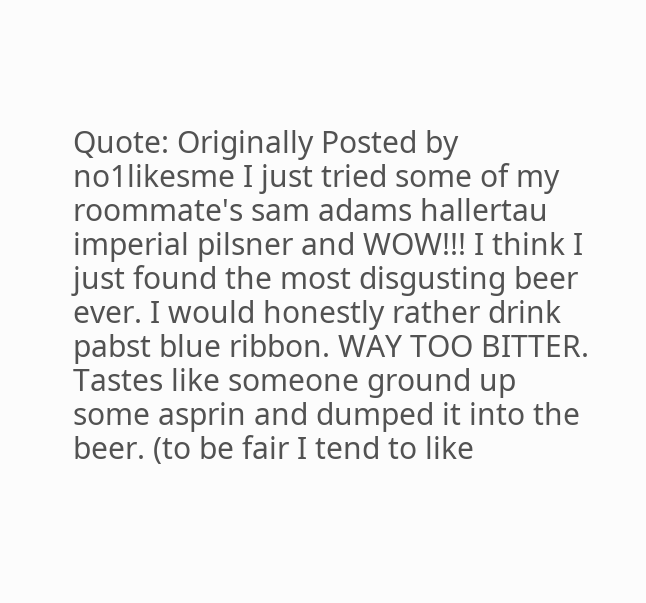Quote: Originally Posted by no1likesme I just tried some of my roommate's sam adams hallertau imperial pilsner and WOW!!! I think I just found the most disgusting beer ever. I would honestly rather drink pabst blue ribbon. WAY TOO BITTER. Tastes like someone ground up some asprin and dumped it into the beer. (to be fair I tend to like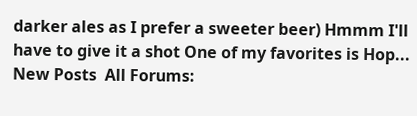darker ales as I prefer a sweeter beer) Hmmm I'll have to give it a shot One of my favorites is Hop...
New Posts  All Forums: